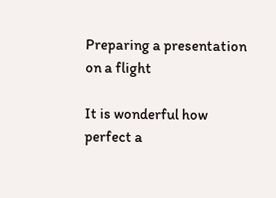Preparing a presentation on a flight

It is wonderful how perfect a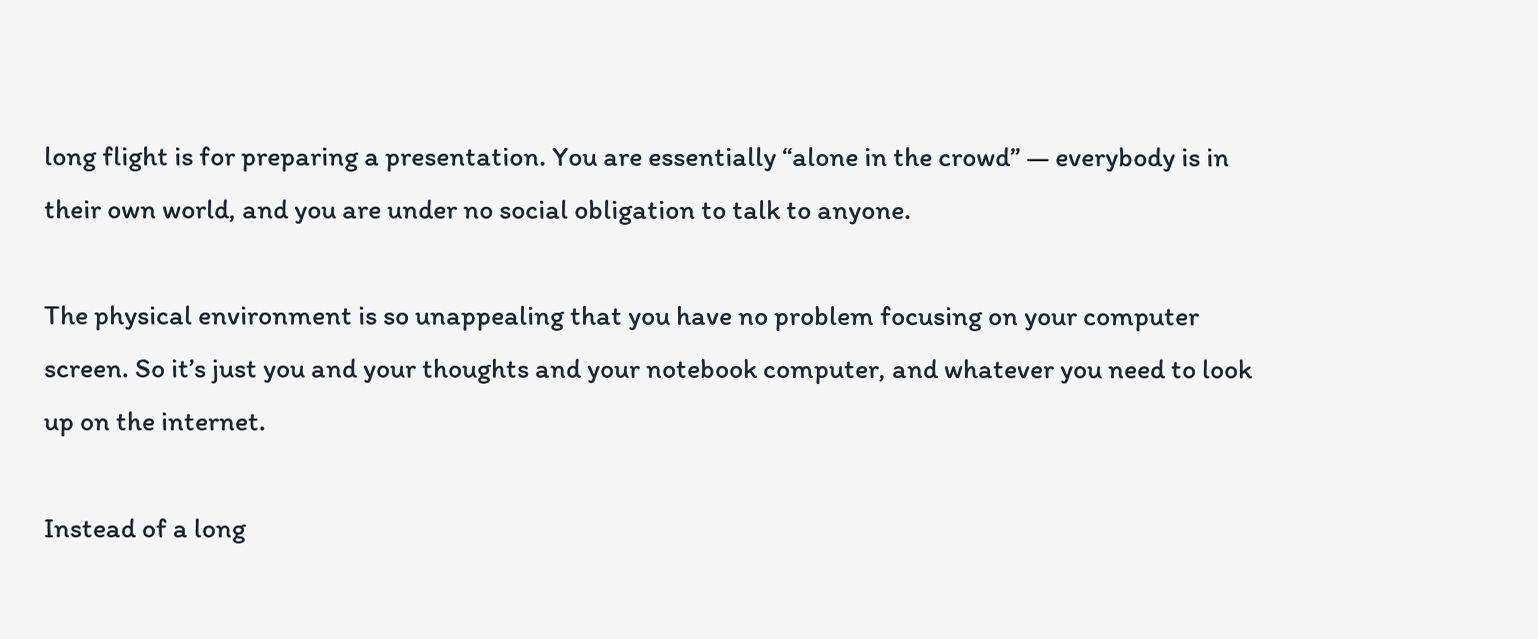long flight is for preparing a presentation. You are essentially “alone in the crowd” — everybody is in their own world, and you are under no social obligation to talk to anyone.

The physical environment is so unappealing that you have no problem focusing on your computer screen. So it’s just you and your thoughts and your notebook computer, and whatever you need to look up on the internet.

Instead of a long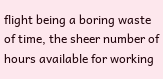flight being a boring waste of time, the sheer number of hours available for working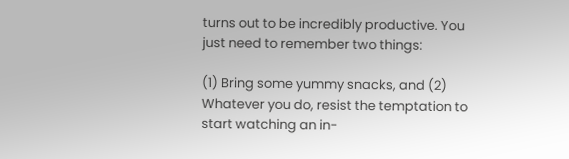turns out to be incredibly productive. You just need to remember two things:

(1) Bring some yummy snacks, and (2) Whatever you do, resist the temptation to start watching an in-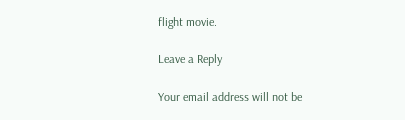flight movie.

Leave a Reply

Your email address will not be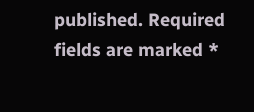published. Required fields are marked *